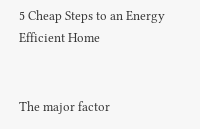5 Cheap Steps to an Energy Efficient Home


The major factor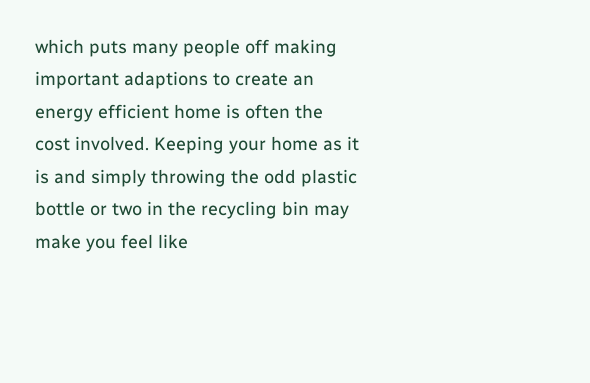which puts many people off making important adaptions to create an energy efficient home is often the cost involved. Keeping your home as it is and simply throwing the odd plastic bottle or two in the recycling bin may make you feel like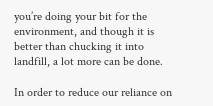you’re doing your bit for the environment, and though it is better than chucking it into landfill, a lot more can be done.

In order to reduce our reliance on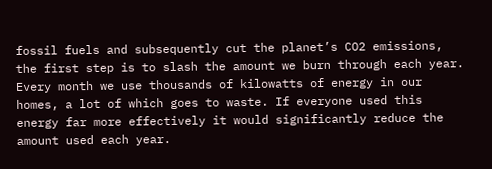fossil fuels and subsequently cut the planet’s CO2 emissions, the first step is to slash the amount we burn through each year. Every month we use thousands of kilowatts of energy in our homes, a lot of which goes to waste. If everyone used this energy far more effectively it would significantly reduce the amount used each year.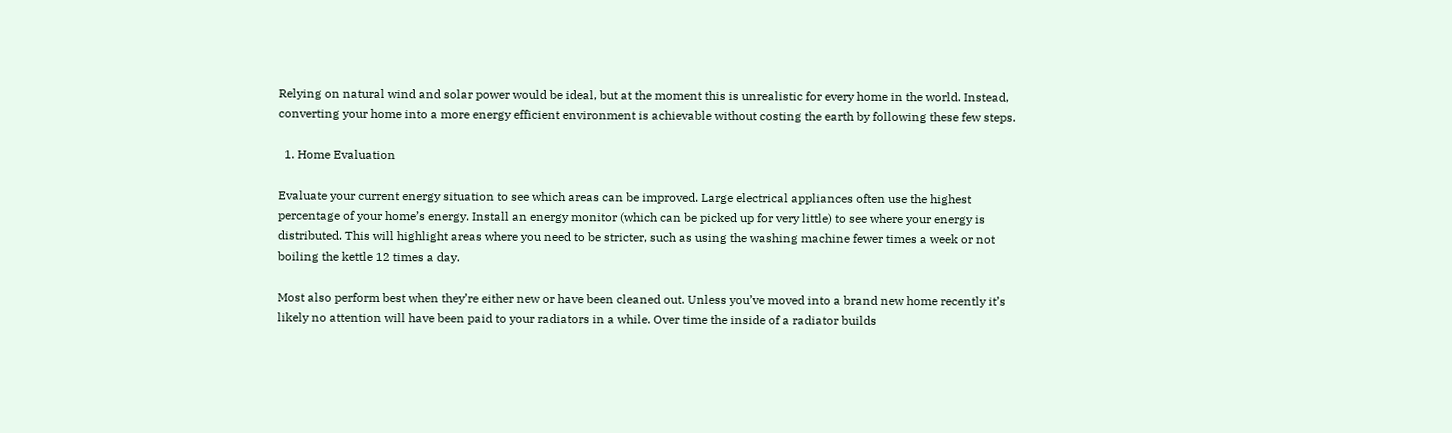Relying on natural wind and solar power would be ideal, but at the moment this is unrealistic for every home in the world. Instead, converting your home into a more energy efficient environment is achievable without costing the earth by following these few steps.

  1. Home Evaluation

Evaluate your current energy situation to see which areas can be improved. Large electrical appliances often use the highest percentage of your home’s energy. Install an energy monitor (which can be picked up for very little) to see where your energy is distributed. This will highlight areas where you need to be stricter, such as using the washing machine fewer times a week or not boiling the kettle 12 times a day.

Most also perform best when they’re either new or have been cleaned out. Unless you’ve moved into a brand new home recently it’s likely no attention will have been paid to your radiators in a while. Over time the inside of a radiator builds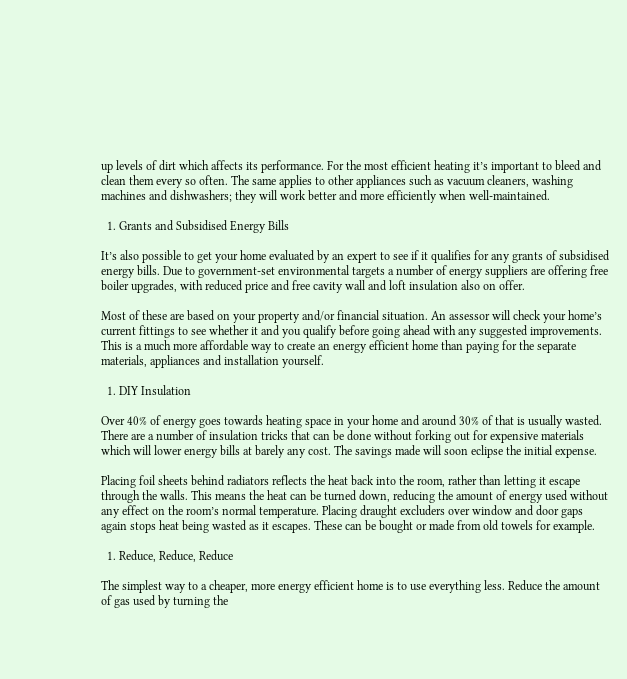up levels of dirt which affects its performance. For the most efficient heating it’s important to bleed and clean them every so often. The same applies to other appliances such as vacuum cleaners, washing machines and dishwashers; they will work better and more efficiently when well-maintained.

  1. Grants and Subsidised Energy Bills

It’s also possible to get your home evaluated by an expert to see if it qualifies for any grants of subsidised energy bills. Due to government-set environmental targets a number of energy suppliers are offering free boiler upgrades, with reduced price and free cavity wall and loft insulation also on offer.

Most of these are based on your property and/or financial situation. An assessor will check your home’s current fittings to see whether it and you qualify before going ahead with any suggested improvements. This is a much more affordable way to create an energy efficient home than paying for the separate materials, appliances and installation yourself.

  1. DIY Insulation

Over 40% of energy goes towards heating space in your home and around 30% of that is usually wasted. There are a number of insulation tricks that can be done without forking out for expensive materials which will lower energy bills at barely any cost. The savings made will soon eclipse the initial expense.

Placing foil sheets behind radiators reflects the heat back into the room, rather than letting it escape through the walls. This means the heat can be turned down, reducing the amount of energy used without any effect on the room’s normal temperature. Placing draught excluders over window and door gaps again stops heat being wasted as it escapes. These can be bought or made from old towels for example.

  1. Reduce, Reduce, Reduce

The simplest way to a cheaper, more energy efficient home is to use everything less. Reduce the amount of gas used by turning the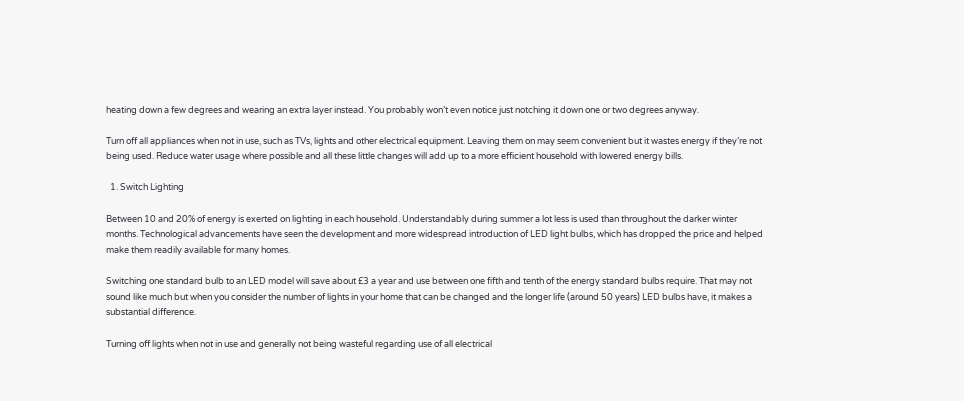heating down a few degrees and wearing an extra layer instead. You probably won’t even notice just notching it down one or two degrees anyway.

Turn off all appliances when not in use, such as TVs, lights and other electrical equipment. Leaving them on may seem convenient but it wastes energy if they’re not being used. Reduce water usage where possible and all these little changes will add up to a more efficient household with lowered energy bills.

  1. Switch Lighting

Between 10 and 20% of energy is exerted on lighting in each household. Understandably during summer a lot less is used than throughout the darker winter months. Technological advancements have seen the development and more widespread introduction of LED light bulbs, which has dropped the price and helped make them readily available for many homes.

Switching one standard bulb to an LED model will save about £3 a year and use between one fifth and tenth of the energy standard bulbs require. That may not sound like much but when you consider the number of lights in your home that can be changed and the longer life (around 50 years) LED bulbs have, it makes a substantial difference.

Turning off lights when not in use and generally not being wasteful regarding use of all electrical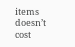items doesn’t cost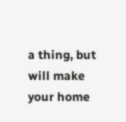a thing, but will make your home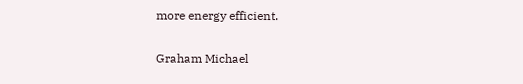more energy efficient.

Graham Michael